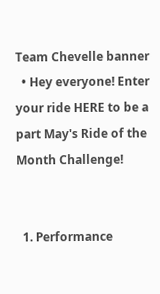Team Chevelle banner
  • Hey everyone! Enter your ride HERE to be a part May's Ride of the Month Challenge!


  1. Performance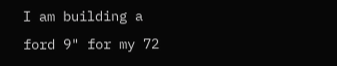I am building a ford 9" for my 72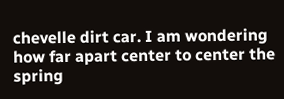chevelle dirt car. I am wondering how far apart center to center the spring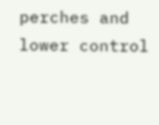perches and lower control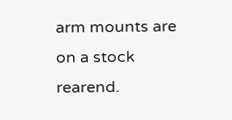arm mounts are on a stock rearend.